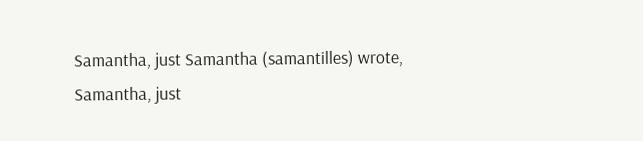Samantha, just Samantha (samantilles) wrote,
Samantha, just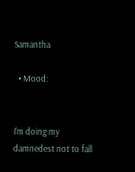Samantha

  • Mood:


I'm doing my damnedest not to fall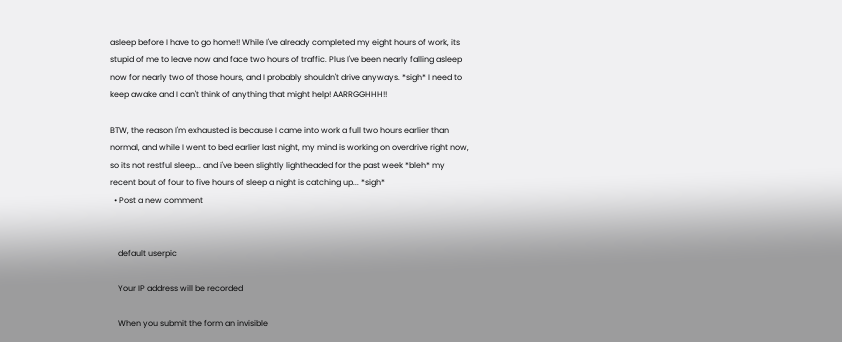asleep before I have to go home!! While I've already completed my eight hours of work, its stupid of me to leave now and face two hours of traffic. Plus I've been nearly falling asleep now for nearly two of those hours, and I probably shouldn't drive anyways. *sigh* I need to keep awake and I can't think of anything that might help! AARRGGHHH!!

BTW, the reason I'm exhausted is because I came into work a full two hours earlier than normal, and while I went to bed earlier last night, my mind is working on overdrive right now, so its not restful sleep... and i've been slightly lightheaded for the past week *bleh* my recent bout of four to five hours of sleep a night is catching up... *sigh*
  • Post a new comment


    default userpic

    Your IP address will be recorded

    When you submit the form an invisible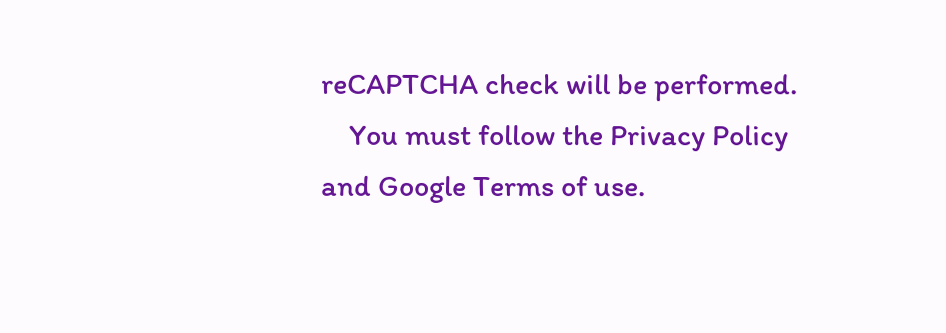reCAPTCHA check will be performed.
    You must follow the Privacy Policy and Google Terms of use.